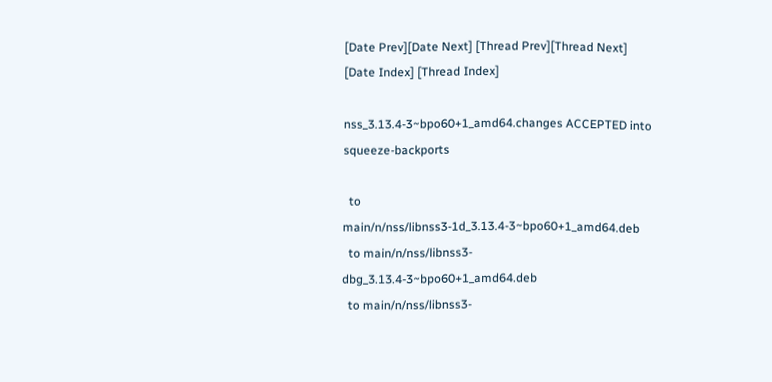[Date Prev][Date Next] [Thread Prev][Thread Next] [Date Index] [Thread Index]

nss_3.13.4-3~bpo60+1_amd64.changes ACCEPTED into squeeze-backports

  to main/n/nss/libnss3-1d_3.13.4-3~bpo60+1_amd64.deb
  to main/n/nss/libnss3-dbg_3.13.4-3~bpo60+1_amd64.deb
  to main/n/nss/libnss3-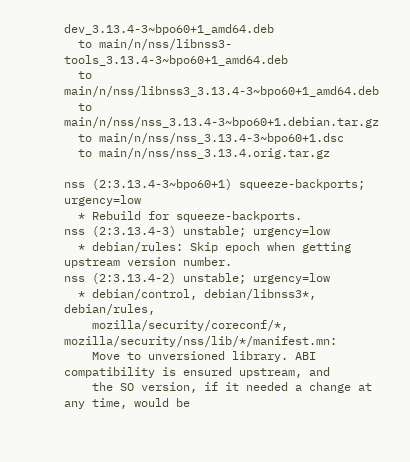dev_3.13.4-3~bpo60+1_amd64.deb
  to main/n/nss/libnss3-tools_3.13.4-3~bpo60+1_amd64.deb
  to main/n/nss/libnss3_3.13.4-3~bpo60+1_amd64.deb
  to main/n/nss/nss_3.13.4-3~bpo60+1.debian.tar.gz
  to main/n/nss/nss_3.13.4-3~bpo60+1.dsc
  to main/n/nss/nss_3.13.4.orig.tar.gz

nss (2:3.13.4-3~bpo60+1) squeeze-backports; urgency=low
  * Rebuild for squeeze-backports.
nss (2:3.13.4-3) unstable; urgency=low
  * debian/rules: Skip epoch when getting upstream version number.
nss (2:3.13.4-2) unstable; urgency=low
  * debian/control, debian/libnss3*, debian/rules,
    mozilla/security/coreconf/*, mozilla/security/nss/lib/*/manifest.mn:
    Move to unversioned library. ABI compatibility is ensured upstream, and
    the SO version, if it needed a change at any time, would be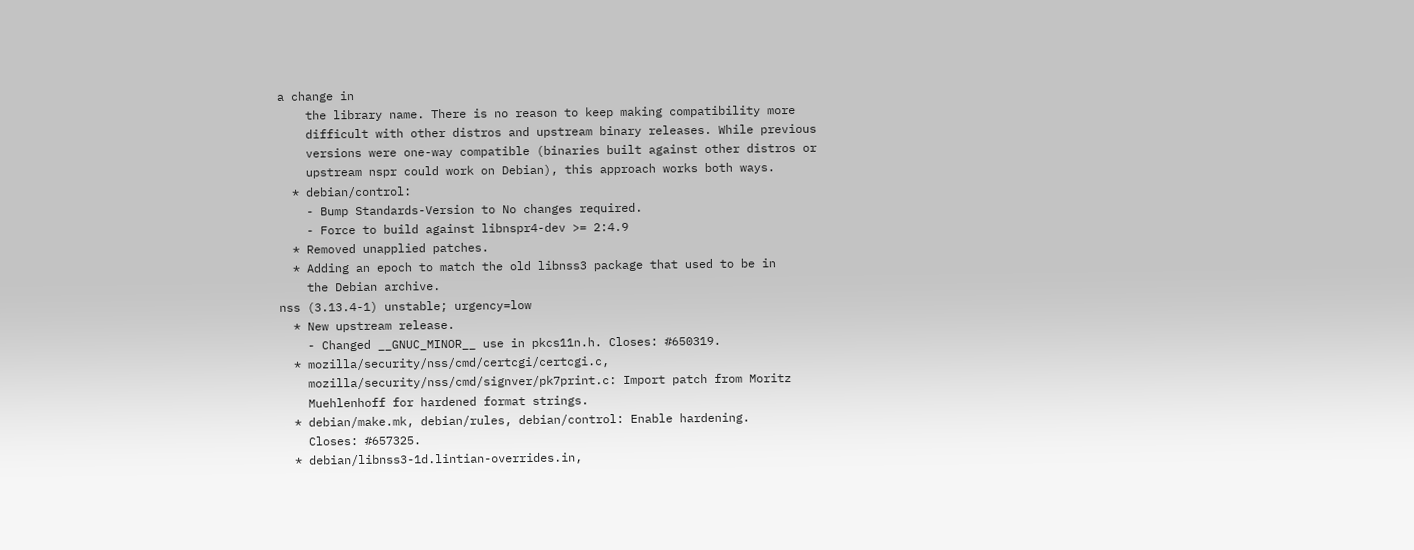a change in
    the library name. There is no reason to keep making compatibility more
    difficult with other distros and upstream binary releases. While previous
    versions were one-way compatible (binaries built against other distros or
    upstream nspr could work on Debian), this approach works both ways.
  * debian/control:
    - Bump Standards-Version to No changes required.
    - Force to build against libnspr4-dev >= 2:4.9
  * Removed unapplied patches.
  * Adding an epoch to match the old libnss3 package that used to be in
    the Debian archive.
nss (3.13.4-1) unstable; urgency=low
  * New upstream release.
    - Changed __GNUC_MINOR__ use in pkcs11n.h. Closes: #650319.
  * mozilla/security/nss/cmd/certcgi/certcgi.c,
    mozilla/security/nss/cmd/signver/pk7print.c: Import patch from Moritz
    Muehlenhoff for hardened format strings.
  * debian/make.mk, debian/rules, debian/control: Enable hardening.
    Closes: #657325.
  * debian/libnss3-1d.lintian-overrides.in,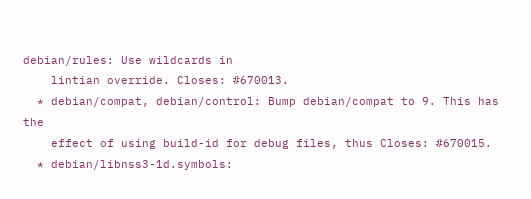debian/rules: Use wildcards in
    lintian override. Closes: #670013.
  * debian/compat, debian/control: Bump debian/compat to 9. This has the
    effect of using build-id for debug files, thus Closes: #670015.
  * debian/libnss3-1d.symbols: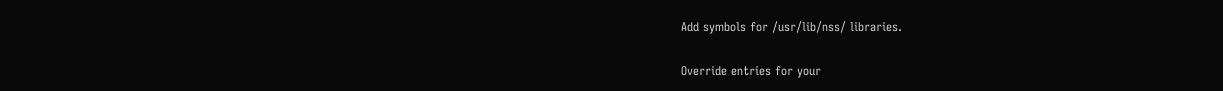Add symbols for /usr/lib/nss/ libraries.

Override entries for your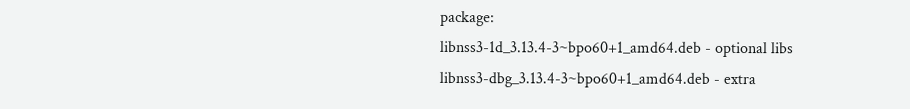package:
libnss3-1d_3.13.4-3~bpo60+1_amd64.deb - optional libs
libnss3-dbg_3.13.4-3~bpo60+1_amd64.deb - extra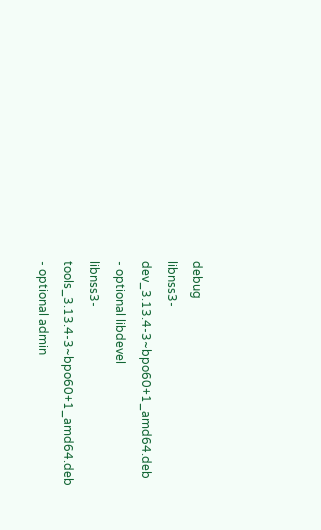debug
libnss3-dev_3.13.4-3~bpo60+1_amd64.deb - optional libdevel
libnss3-tools_3.13.4-3~bpo60+1_amd64.deb - optional admin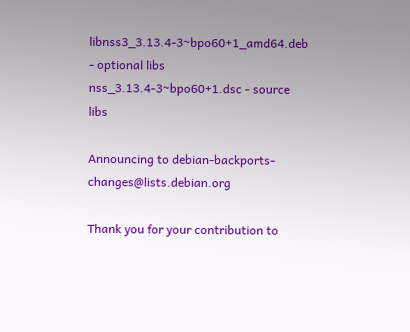libnss3_3.13.4-3~bpo60+1_amd64.deb - optional libs
nss_3.13.4-3~bpo60+1.dsc - source libs

Announcing to debian-backports-changes@lists.debian.org

Thank you for your contribution to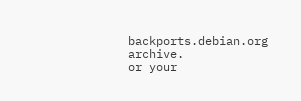backports.debian.org archive.
or your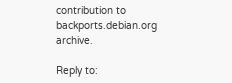contribution to backports.debian.org archive.

Reply to: